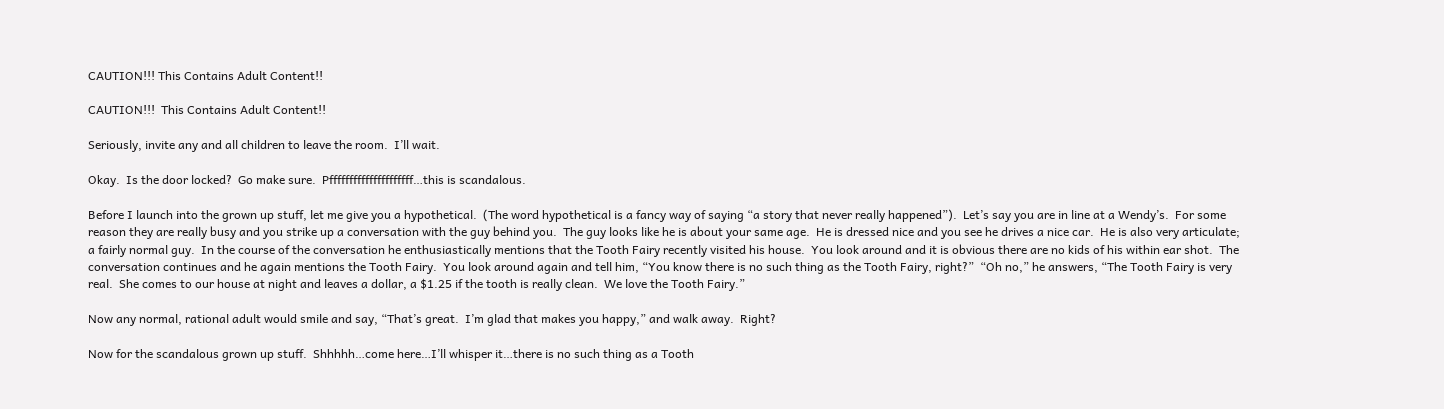CAUTION!!! This Contains Adult Content!!

CAUTION!!!  This Contains Adult Content!!

Seriously, invite any and all children to leave the room.  I’ll wait.

Okay.  Is the door locked?  Go make sure.  Pfffffffffffffffffffff…this is scandalous.

Before I launch into the grown up stuff, let me give you a hypothetical.  (The word hypothetical is a fancy way of saying “a story that never really happened”).  Let’s say you are in line at a Wendy’s.  For some reason they are really busy and you strike up a conversation with the guy behind you.  The guy looks like he is about your same age.  He is dressed nice and you see he drives a nice car.  He is also very articulate; a fairly normal guy.  In the course of the conversation he enthusiastically mentions that the Tooth Fairy recently visited his house.  You look around and it is obvious there are no kids of his within ear shot.  The conversation continues and he again mentions the Tooth Fairy.  You look around again and tell him, “You know there is no such thing as the Tooth Fairy, right?”  “Oh no,” he answers, “The Tooth Fairy is very real.  She comes to our house at night and leaves a dollar, a $1.25 if the tooth is really clean.  We love the Tooth Fairy.”

Now any normal, rational adult would smile and say, “That’s great.  I’m glad that makes you happy,” and walk away.  Right?

Now for the scandalous grown up stuff.  Shhhhh…come here…I’ll whisper it…there is no such thing as a Tooth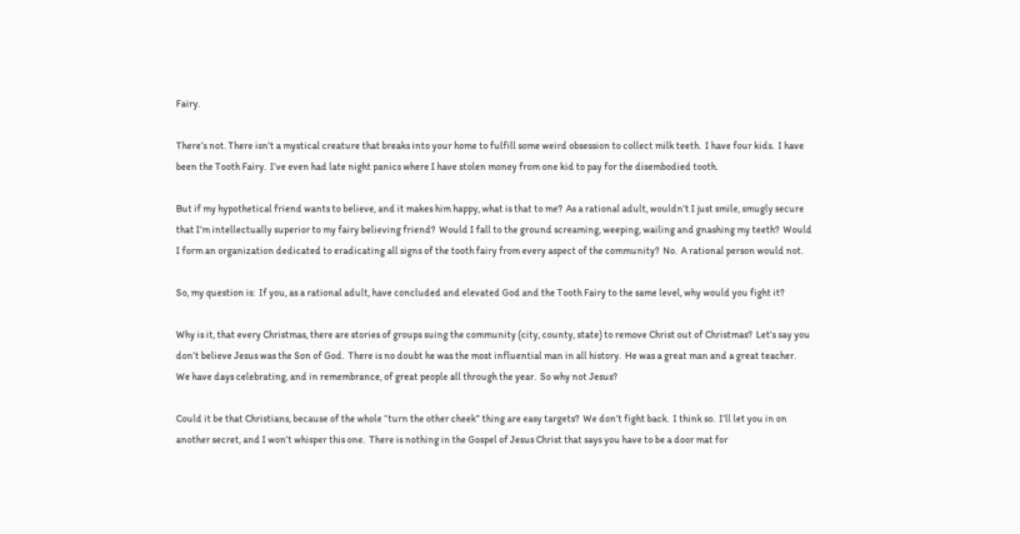Fairy.

There’s not. There isn’t a mystical creature that breaks into your home to fulfill some weird obsession to collect milk teeth.  I have four kids.  I have been the Tooth Fairy.  I’ve even had late night panics where I have stolen money from one kid to pay for the disembodied tooth.

But if my hypothetical friend wants to believe, and it makes him happy, what is that to me?  As a rational adult, wouldn’t I just smile, smugly secure that I’m intellectually superior to my fairy believing friend?  Would I fall to the ground screaming, weeping, wailing and gnashing my teeth?  Would I form an organization dedicated to eradicating all signs of the tooth fairy from every aspect of the community?  No.  A rational person would not.

So, my question is:  If you, as a rational adult, have concluded and elevated God and the Tooth Fairy to the same level, why would you fight it?

Why is it, that every Christmas, there are stories of groups suing the community (city, county, state) to remove Christ out of Christmas?  Let’s say you don’t believe Jesus was the Son of God.  There is no doubt he was the most influential man in all history.  He was a great man and a great teacher.  We have days celebrating, and in remembrance, of great people all through the year.  So why not Jesus?

Could it be that Christians, because of the whole “turn the other cheek” thing are easy targets?  We don’t fight back.  I think so.  I’ll let you in on another secret, and I won’t whisper this one.  There is nothing in the Gospel of Jesus Christ that says you have to be a door mat for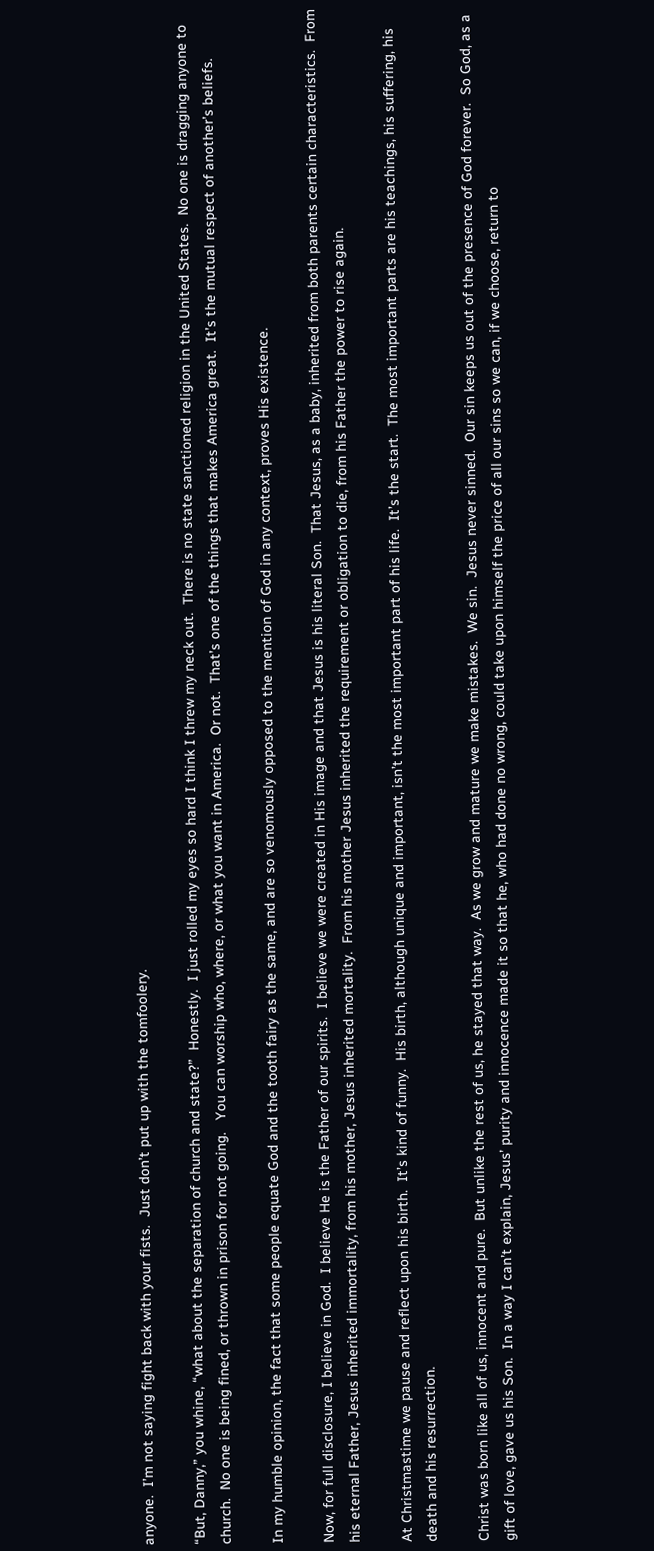anyone.  I’m not saying fight back with your fists.  Just don’t put up with the tomfoolery.

“But, Danny,” you whine, “what about the separation of church and state?”  Honestly.  I just rolled my eyes so hard I think I threw my neck out.  There is no state sanctioned religion in the United States.  No one is dragging anyone to church.  No one is being fined, or thrown in prison for not going.   You can worship who, where, or what you want in America.  Or not.  That’s one of the things that makes America great.  It’s the mutual respect of another’s beliefs.

In my humble opinion, the fact that some people equate God and the tooth fairy as the same, and are so venomously opposed to the mention of God in any context, proves His existence.

Now, for full disclosure, I believe in God.  I believe He is the Father of our spirits.  I believe we were created in His image and that Jesus is his literal Son.  That Jesus, as a baby, inherited from both parents certain characteristics.  From his eternal Father, Jesus inherited immortality, from his mother, Jesus inherited mortality.  From his mother Jesus inherited the requirement or obligation to die, from his Father the power to rise again.

At Christmastime we pause and reflect upon his birth.  It’s kind of funny.  His birth, although unique and important, isn’t the most important part of his life.  It’s the start.  The most important parts are his teachings, his suffering, his death and his resurrection.

Christ was born like all of us, innocent and pure.  But unlike the rest of us, he stayed that way.  As we grow and mature we make mistakes.  We sin.  Jesus never sinned.  Our sin keeps us out of the presence of God forever.  So God, as a gift of love, gave us his Son.  In a way I can’t explain, Jesus’ purity and innocence made it so that he, who had done no wrong, could take upon himself the price of all our sins so we can, if we choose, return to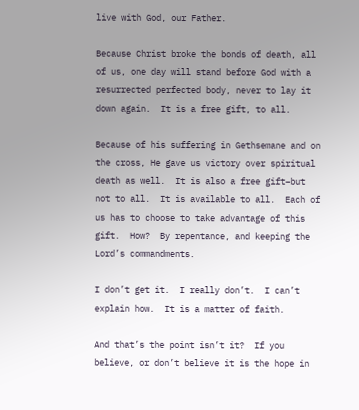live with God, our Father.

Because Christ broke the bonds of death, all of us, one day will stand before God with a resurrected perfected body, never to lay it down again.  It is a free gift, to all.

Because of his suffering in Gethsemane and on the cross, He gave us victory over spiritual death as well.  It is also a free gift–but not to all.  It is available to all.  Each of us has to choose to take advantage of this gift.  How?  By repentance, and keeping the Lord’s commandments.

I don’t get it.  I really don’t.  I can’t explain how.  It is a matter of faith.

And that’s the point isn’t it?  If you believe, or don’t believe it is the hope in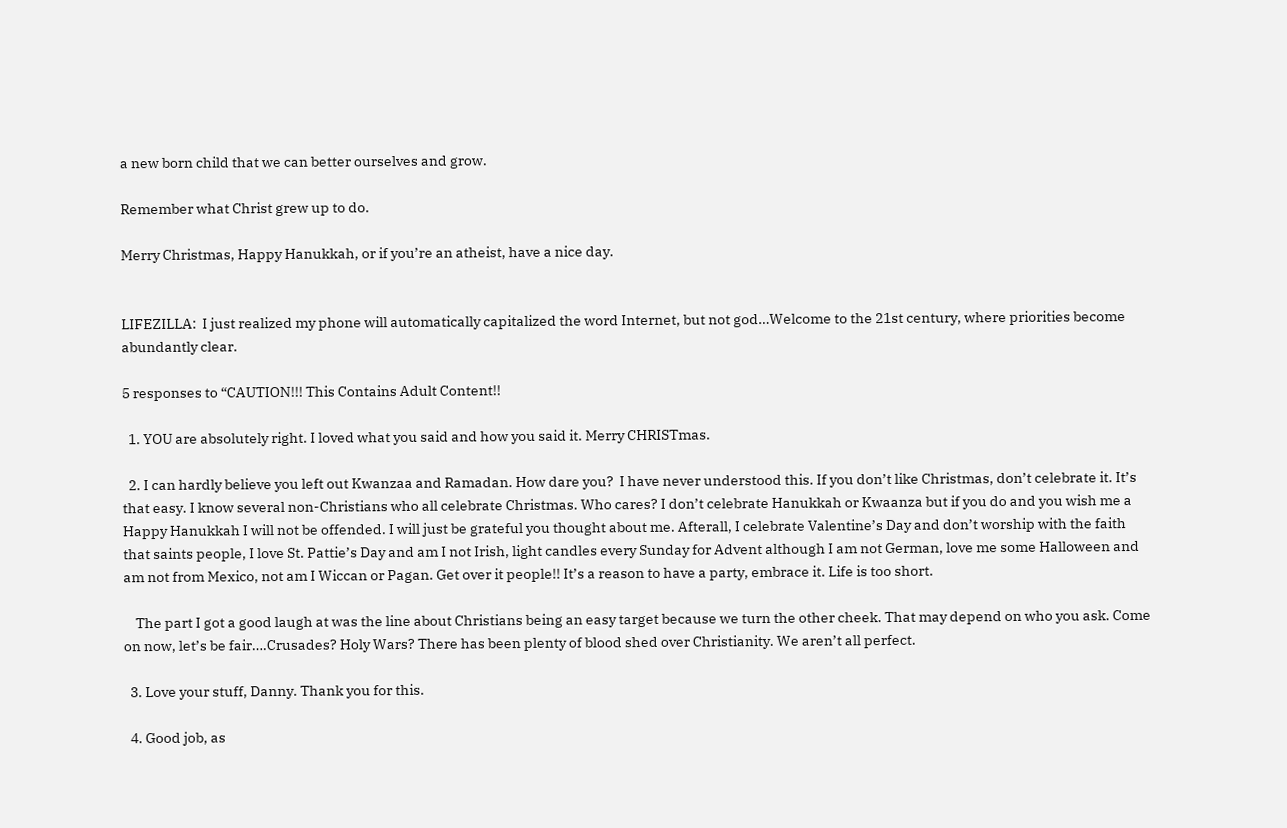a new born child that we can better ourselves and grow.

Remember what Christ grew up to do.

Merry Christmas, Happy Hanukkah, or if you’re an atheist, have a nice day.


LIFEZILLA:  I just realized my phone will automatically capitalized the word Internet, but not god…Welcome to the 21st century, where priorities become abundantly clear.

5 responses to “CAUTION!!! This Contains Adult Content!!

  1. YOU are absolutely right. I loved what you said and how you said it. Merry CHRISTmas.

  2. I can hardly believe you left out Kwanzaa and Ramadan. How dare you?  I have never understood this. If you don’t like Christmas, don’t celebrate it. It’s that easy. I know several non-Christians who all celebrate Christmas. Who cares? I don’t celebrate Hanukkah or Kwaanza but if you do and you wish me a Happy Hanukkah I will not be offended. I will just be grateful you thought about me. Afterall, I celebrate Valentine’s Day and don’t worship with the faith that saints people, I love St. Pattie’s Day and am I not Irish, light candles every Sunday for Advent although I am not German, love me some Halloween and am not from Mexico, not am I Wiccan or Pagan. Get over it people!! It’s a reason to have a party, embrace it. Life is too short.

    The part I got a good laugh at was the line about Christians being an easy target because we turn the other cheek. That may depend on who you ask. Come on now, let’s be fair….Crusades? Holy Wars? There has been plenty of blood shed over Christianity. We aren’t all perfect.

  3. Love your stuff, Danny. Thank you for this.

  4. Good job, as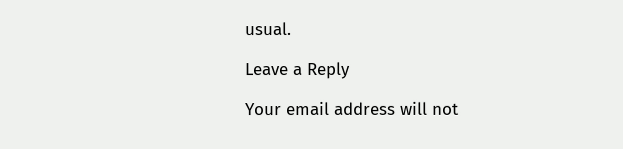usual.

Leave a Reply

Your email address will not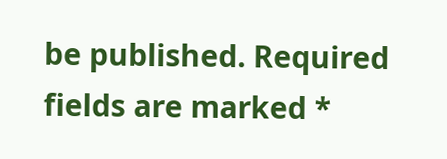be published. Required fields are marked *